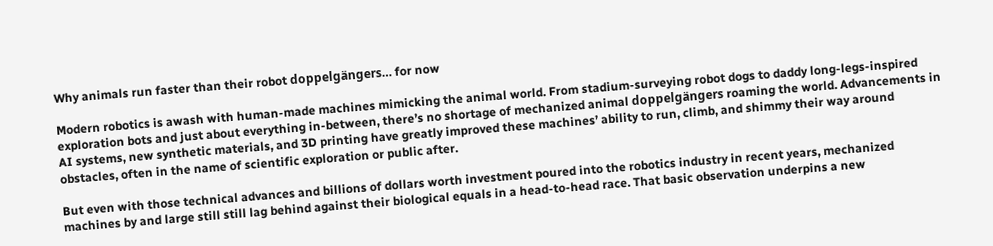Why animals run faster than their robot doppelgängers… for now

Modern robotics is awash with human-made machines mimicking the animal world. From stadium-surveying robot dogs to daddy long-legs-inspired exploration bots and just about everything in-between, there’s no shortage of mechanized animal doppelgängers roaming the world. Advancements in AI systems, new synthetic materials, and 3D printing have greatly improved these machines’ ability to run, climb, and shimmy their way around obstacles, often in the name of scientific exploration or public after.

But even with those technical advances and billions of dollars worth investment poured into the robotics industry in recent years, mechanized machines by and large still still lag behind against their biological equals in a head-to-head race. That basic observation underpins a new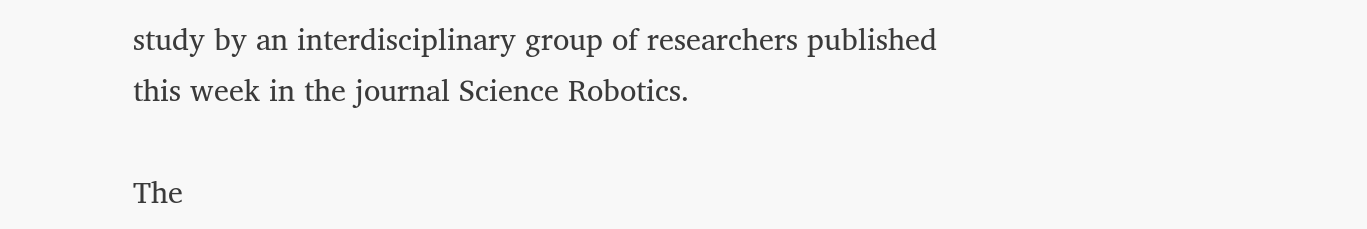study by an interdisciplinary group of researchers published this week in the journal Science Robotics.

The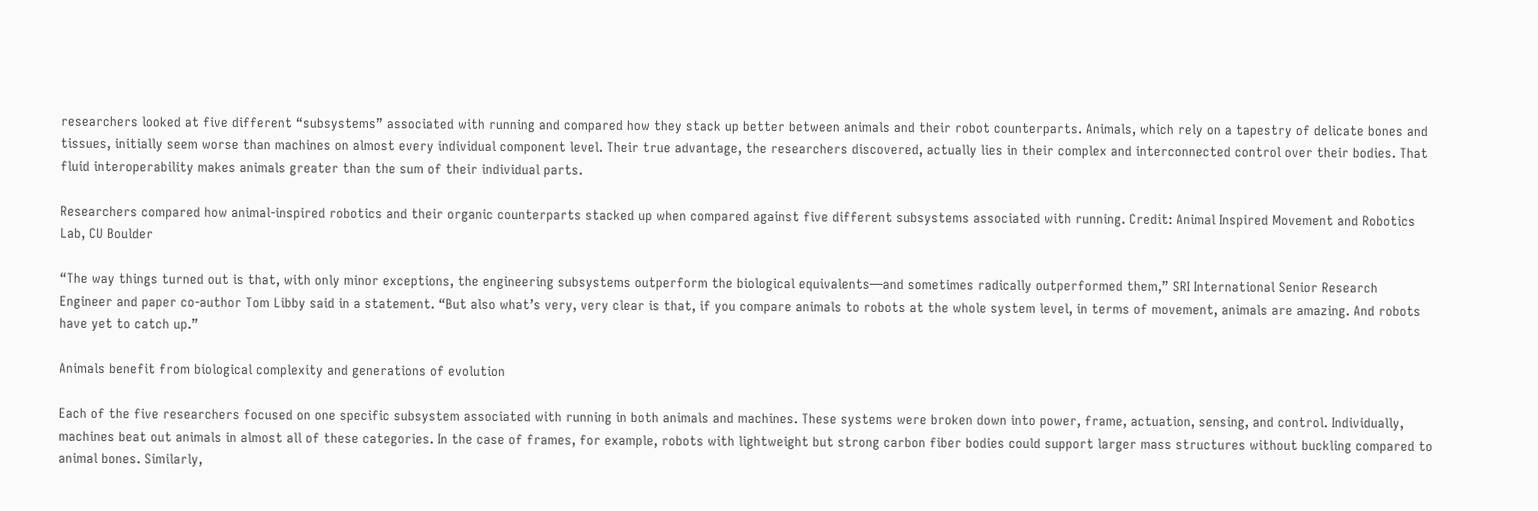researchers looked at five different “subsystems” associated with running and compared how they stack up better between animals and their robot counterparts. Animals, which rely on a tapestry of delicate bones and tissues, initially seem worse than machines on almost every individual component level. Their true advantage, the researchers discovered, actually lies in their complex and interconnected control over their bodies. That fluid interoperability makes animals greater than the sum of their individual parts.

Researchers compared how animal-inspired robotics and their organic counterparts stacked up when compared against five different subsystems associated with running. Credit: Animal Inspired Movement and Robotics Lab, CU Boulder

“The way things turned out is that, with only minor exceptions, the engineering subsystems outperform the biological equivalents—and sometimes radically outperformed them,” SRI International Senior Research Engineer and paper co-author Tom Libby said in a statement. “But also what’s very, very clear is that, if you compare animals to robots at the whole system level, in terms of movement, animals are amazing. And robots have yet to catch up.”

Animals benefit from biological complexity and generations of evolution

Each of the five researchers focused on one specific subsystem associated with running in both animals and machines. These systems were broken down into power, frame, actuation, sensing, and control. Individually, machines beat out animals in almost all of these categories. In the case of frames, for example, robots with lightweight but strong carbon fiber bodies could support larger mass structures without buckling compared to animal bones. Similarly,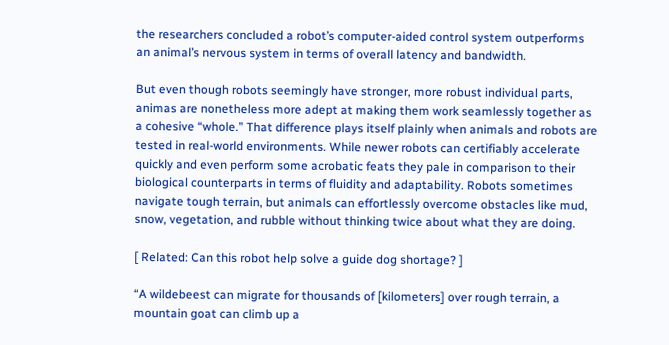the researchers concluded a robot’s computer-aided control system outperforms an animal’s nervous system in terms of overall latency and bandwidth.

But even though robots seemingly have stronger, more robust individual parts, animas are nonetheless more adept at making them work seamlessly together as a cohesive “whole.” That difference plays itself plainly when animals and robots are tested in real-world environments. While newer robots can certifiably accelerate quickly and even perform some acrobatic feats they pale in comparison to their biological counterparts in terms of fluidity and adaptability. Robots sometimes navigate tough terrain, but animals can effortlessly overcome obstacles like mud, snow, vegetation, and rubble without thinking twice about what they are doing.

[ Related: Can this robot help solve a guide dog shortage? ]

“A wildebeest can migrate for thousands of [kilometers] over rough terrain, a mountain goat can climb up a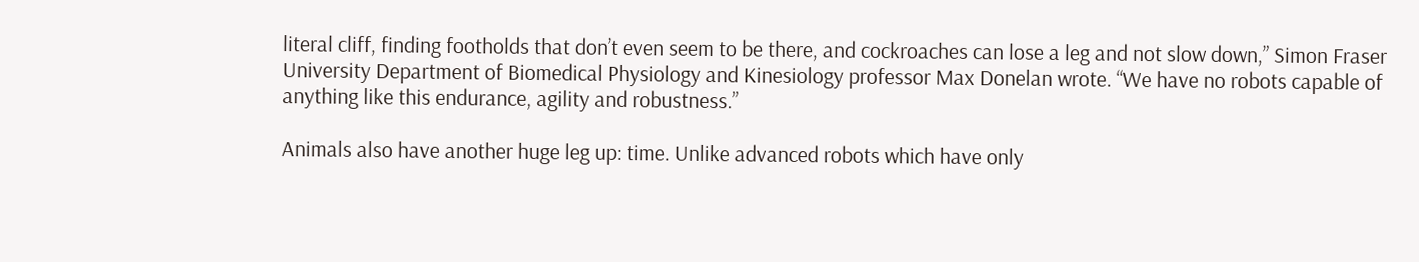literal cliff, finding footholds that don’t even seem to be there, and cockroaches can lose a leg and not slow down,” Simon Fraser University Department of Biomedical Physiology and Kinesiology professor Max Donelan wrote. “We have no robots capable of anything like this endurance, agility and robustness.”

Animals also have another huge leg up: time. Unlike advanced robots which have only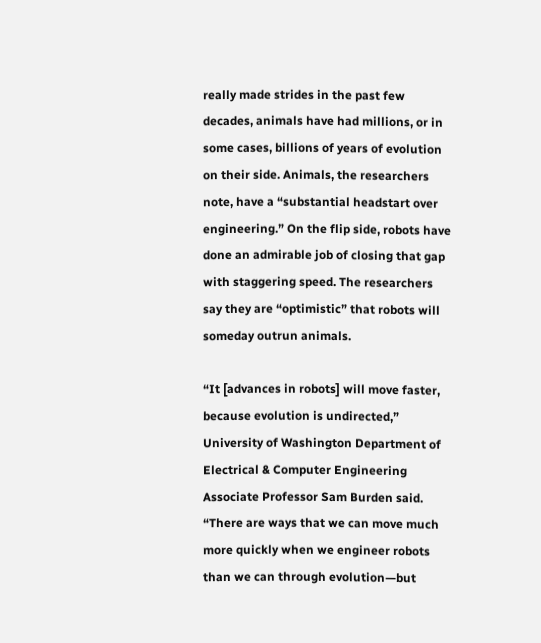really made strides in the past few decades, animals have had millions, or in some cases, billions of years of evolution on their side. Animals, the researchers note, have a “substantial headstart over engineering.” On the flip side, robots have done an admirable job of closing that gap with staggering speed. The researchers say they are “optimistic” that robots will someday outrun animals.

“It [advances in robots] will move faster, because evolution is undirected,” University of Washington Department of Electrical & Computer Engineering Associate Professor Sam Burden said. “There are ways that we can move much more quickly when we engineer robots than we can through evolution—but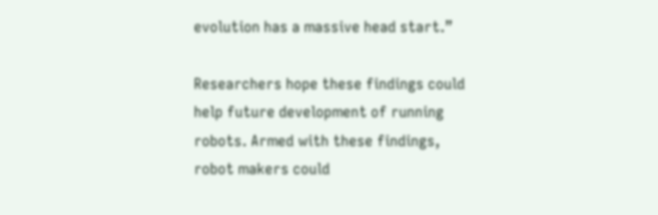evolution has a massive head start.”

Researchers hope these findings could help future development of running robots. Armed with these findings, robot makers could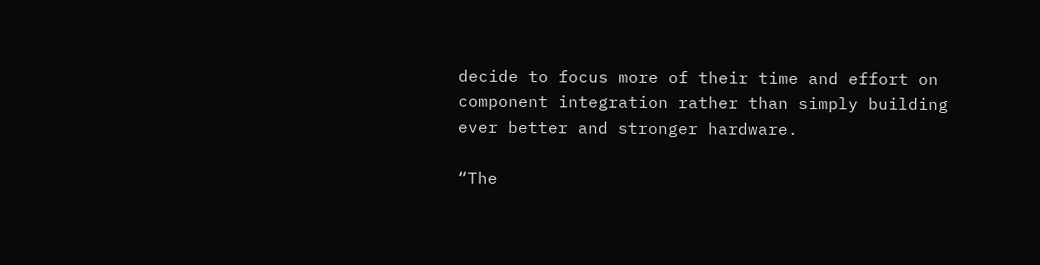decide to focus more of their time and effort on component integration rather than simply building ever better and stronger hardware.

“The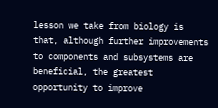lesson we take from biology is that, although further improvements to components and subsystems are beneficial, the greatest opportunity to improve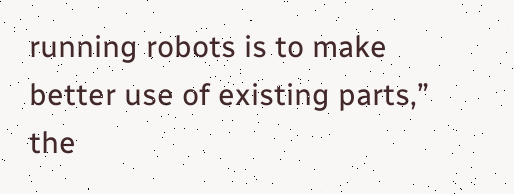running robots is to make better use of existing parts,” the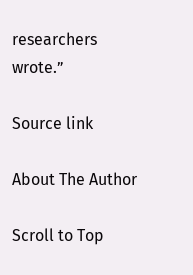researchers wrote.”

Source link

About The Author

Scroll to Top